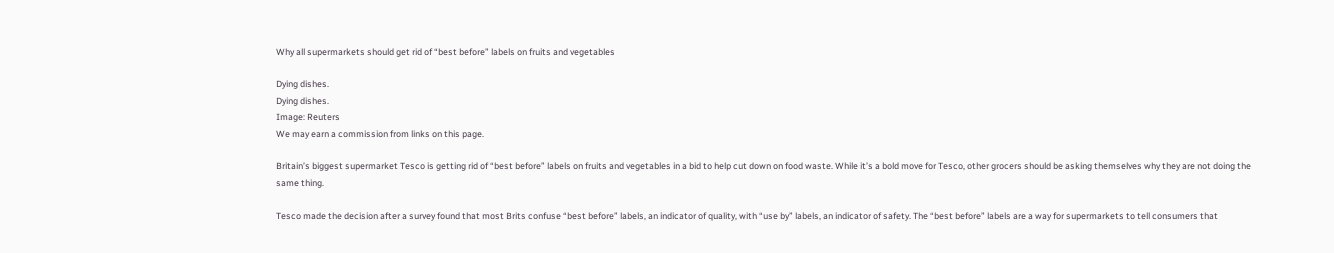Why all supermarkets should get rid of “best before” labels on fruits and vegetables

Dying dishes.
Dying dishes.
Image: Reuters
We may earn a commission from links on this page.

Britain’s biggest supermarket Tesco is getting rid of “best before” labels on fruits and vegetables in a bid to help cut down on food waste. While it’s a bold move for Tesco, other grocers should be asking themselves why they are not doing the same thing.

Tesco made the decision after a survey found that most Brits confuse “best before” labels, an indicator of quality, with “use by” labels, an indicator of safety. The “best before” labels are a way for supermarkets to tell consumers that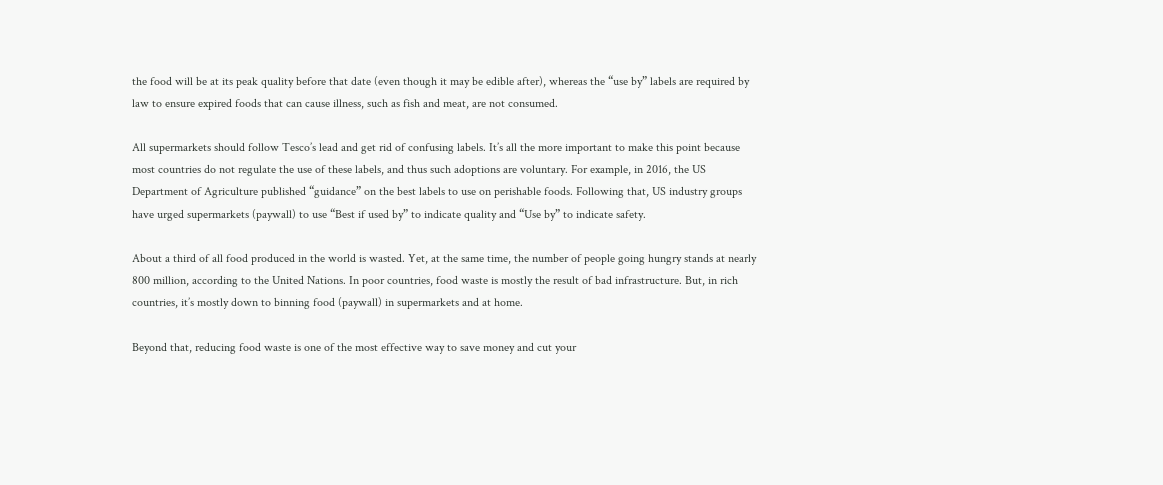the food will be at its peak quality before that date (even though it may be edible after), whereas the “use by” labels are required by law to ensure expired foods that can cause illness, such as fish and meat, are not consumed.

All supermarkets should follow Tesco’s lead and get rid of confusing labels. It’s all the more important to make this point because most countries do not regulate the use of these labels, and thus such adoptions are voluntary. For example, in 2016, the US Department of Agriculture published “guidance” on the best labels to use on perishable foods. Following that, US industry groups have urged supermarkets (paywall) to use “Best if used by” to indicate quality and “Use by” to indicate safety.

About a third of all food produced in the world is wasted. Yet, at the same time, the number of people going hungry stands at nearly 800 million, according to the United Nations. In poor countries, food waste is mostly the result of bad infrastructure. But, in rich countries, it’s mostly down to binning food (paywall) in supermarkets and at home.

Beyond that, reducing food waste is one of the most effective way to save money and cut your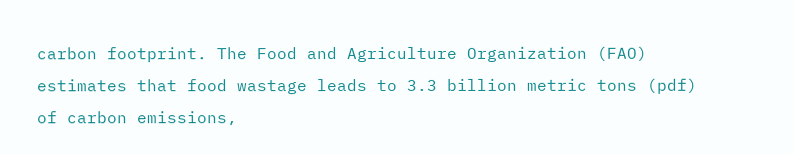carbon footprint. The Food and Agriculture Organization (FAO) estimates that food wastage leads to 3.3 billion metric tons (pdf) of carbon emissions,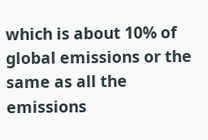which is about 10% of global emissions or the same as all the emissions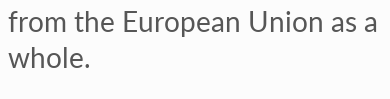from the European Union as a whole.